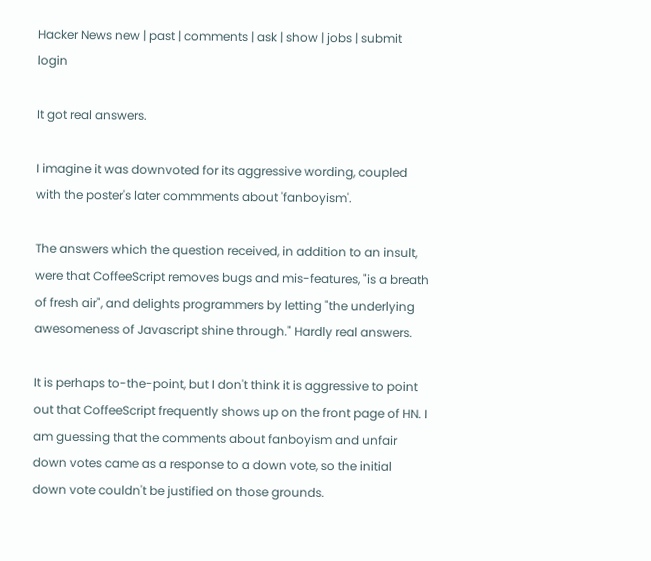Hacker News new | past | comments | ask | show | jobs | submit login

It got real answers.

I imagine it was downvoted for its aggressive wording, coupled with the poster's later commments about 'fanboyism'.

The answers which the question received, in addition to an insult, were that CoffeeScript removes bugs and mis-features, "is a breath of fresh air", and delights programmers by letting "the underlying awesomeness of Javascript shine through." Hardly real answers.

It is perhaps to-the-point, but I don't think it is aggressive to point out that CoffeeScript frequently shows up on the front page of HN. I am guessing that the comments about fanboyism and unfair down votes came as a response to a down vote, so the initial down vote couldn't be justified on those grounds.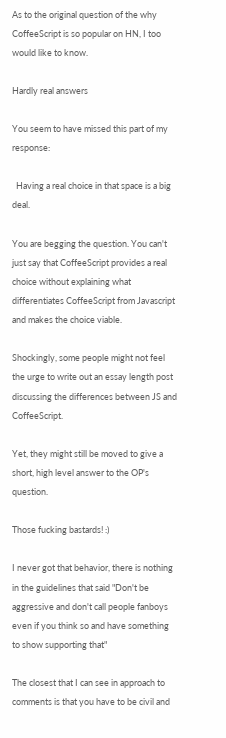As to the original question of the why CoffeeScript is so popular on HN, I too would like to know.

Hardly real answers

You seem to have missed this part of my response:

  Having a real choice in that space is a big deal.

You are begging the question. You can't just say that CoffeeScript provides a real choice without explaining what differentiates CoffeeScript from Javascript and makes the choice viable.

Shockingly, some people might not feel the urge to write out an essay length post discussing the differences between JS and CoffeeScript.

Yet, they might still be moved to give a short, high level answer to the OP's question.

Those fucking bastards! :)

I never got that behavior, there is nothing in the guidelines that said "Don't be aggressive and don't call people fanboys even if you think so and have something to show supporting that"

The closest that I can see in approach to comments is that you have to be civil and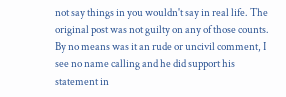not say things in you wouldn't say in real life. The original post was not guilty on any of those counts. By no means was it an rude or uncivil comment, I see no name calling and he did support his statement in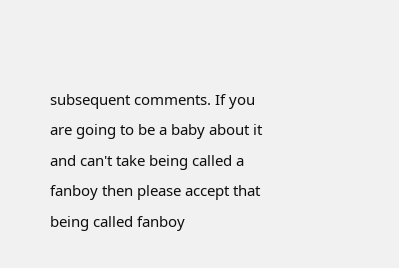subsequent comments. If you are going to be a baby about it and can't take being called a fanboy then please accept that being called fanboy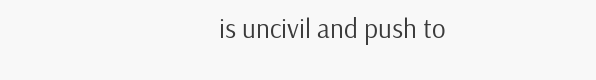is uncivil and push to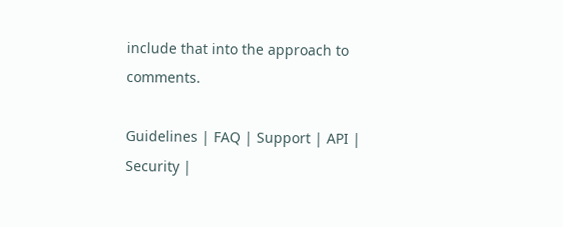include that into the approach to comments.

Guidelines | FAQ | Support | API | Security |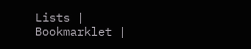Lists | Bookmarklet |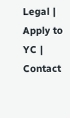Legal | Apply to YC | Contact